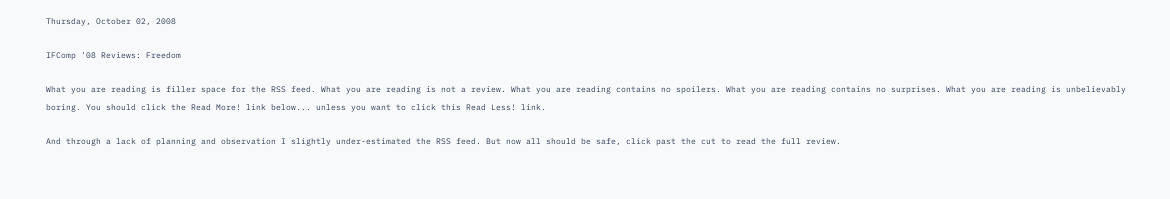Thursday, October 02, 2008

IFComp '08 Reviews: Freedom

What you are reading is filler space for the RSS feed. What you are reading is not a review. What you are reading contains no spoilers. What you are reading contains no surprises. What you are reading is unbelievably boring. You should click the Read More! link below... unless you want to click this Read Less! link.

And through a lack of planning and observation I slightly under-estimated the RSS feed. But now all should be safe, click past the cut to read the full review.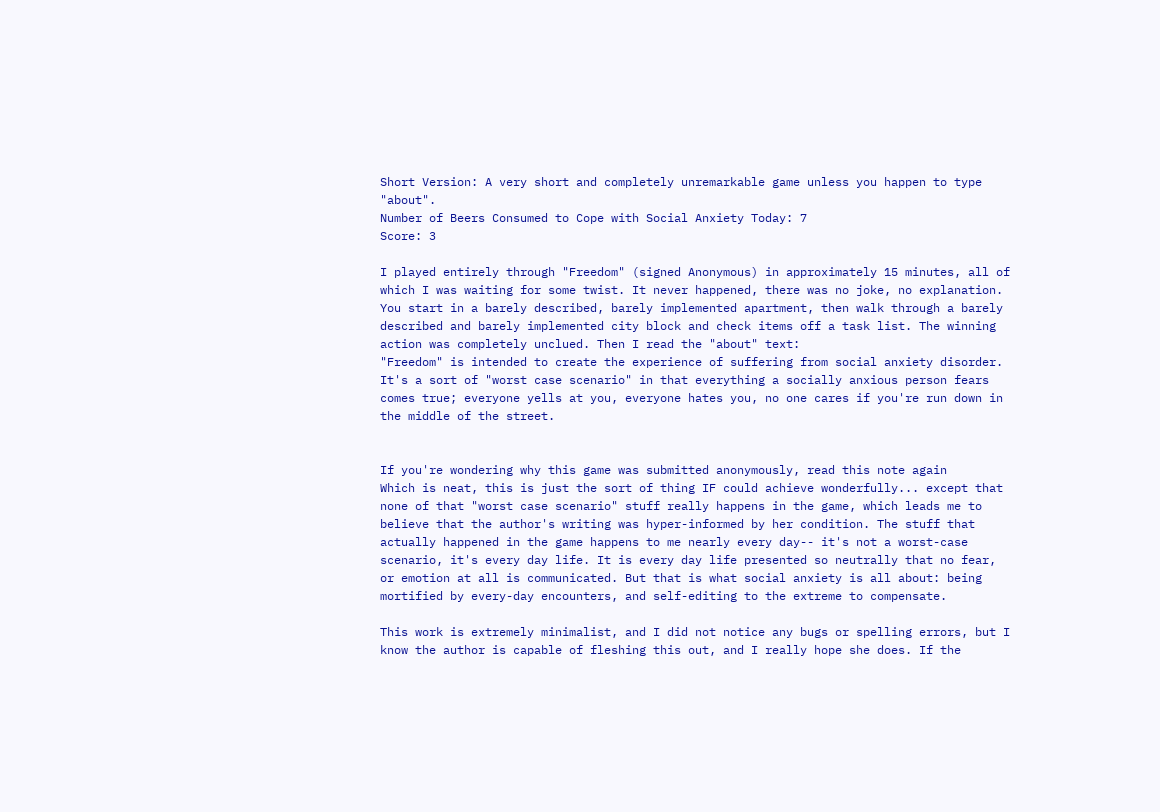Short Version: A very short and completely unremarkable game unless you happen to type "about".
Number of Beers Consumed to Cope with Social Anxiety Today: 7
Score: 3

I played entirely through "Freedom" (signed Anonymous) in approximately 15 minutes, all of which I was waiting for some twist. It never happened, there was no joke, no explanation. You start in a barely described, barely implemented apartment, then walk through a barely described and barely implemented city block and check items off a task list. The winning action was completely unclued. Then I read the "about" text:
"Freedom" is intended to create the experience of suffering from social anxiety disorder. It's a sort of "worst case scenario" in that everything a socially anxious person fears comes true; everyone yells at you, everyone hates you, no one cares if you're run down in the middle of the street.


If you're wondering why this game was submitted anonymously, read this note again
Which is neat, this is just the sort of thing IF could achieve wonderfully... except that none of that "worst case scenario" stuff really happens in the game, which leads me to believe that the author's writing was hyper-informed by her condition. The stuff that actually happened in the game happens to me nearly every day-- it's not a worst-case scenario, it's every day life. It is every day life presented so neutrally that no fear, or emotion at all is communicated. But that is what social anxiety is all about: being mortified by every-day encounters, and self-editing to the extreme to compensate.

This work is extremely minimalist, and I did not notice any bugs or spelling errors, but I know the author is capable of fleshing this out, and I really hope she does. If the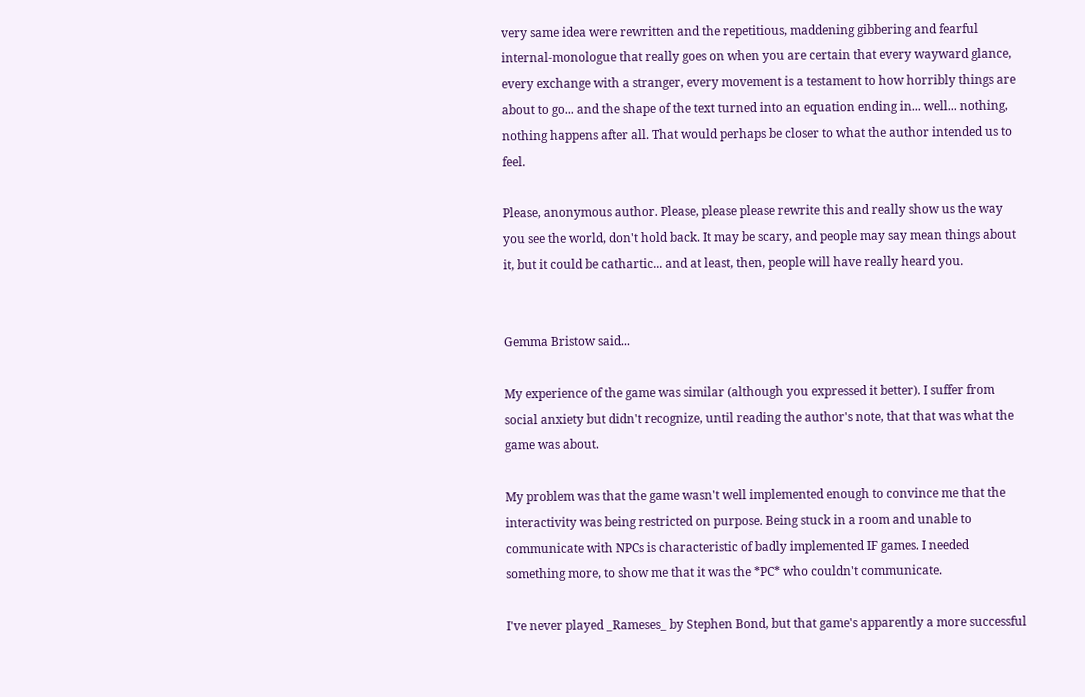very same idea were rewritten and the repetitious, maddening gibbering and fearful internal-monologue that really goes on when you are certain that every wayward glance, every exchange with a stranger, every movement is a testament to how horribly things are about to go... and the shape of the text turned into an equation ending in... well... nothing, nothing happens after all. That would perhaps be closer to what the author intended us to feel.

Please, anonymous author. Please, please please rewrite this and really show us the way you see the world, don't hold back. It may be scary, and people may say mean things about it, but it could be cathartic... and at least, then, people will have really heard you.


Gemma Bristow said...

My experience of the game was similar (although you expressed it better). I suffer from social anxiety but didn't recognize, until reading the author's note, that that was what the game was about.

My problem was that the game wasn't well implemented enough to convince me that the interactivity was being restricted on purpose. Being stuck in a room and unable to communicate with NPCs is characteristic of badly implemented IF games. I needed something more, to show me that it was the *PC* who couldn't communicate.

I've never played _Rameses_ by Stephen Bond, but that game's apparently a more successful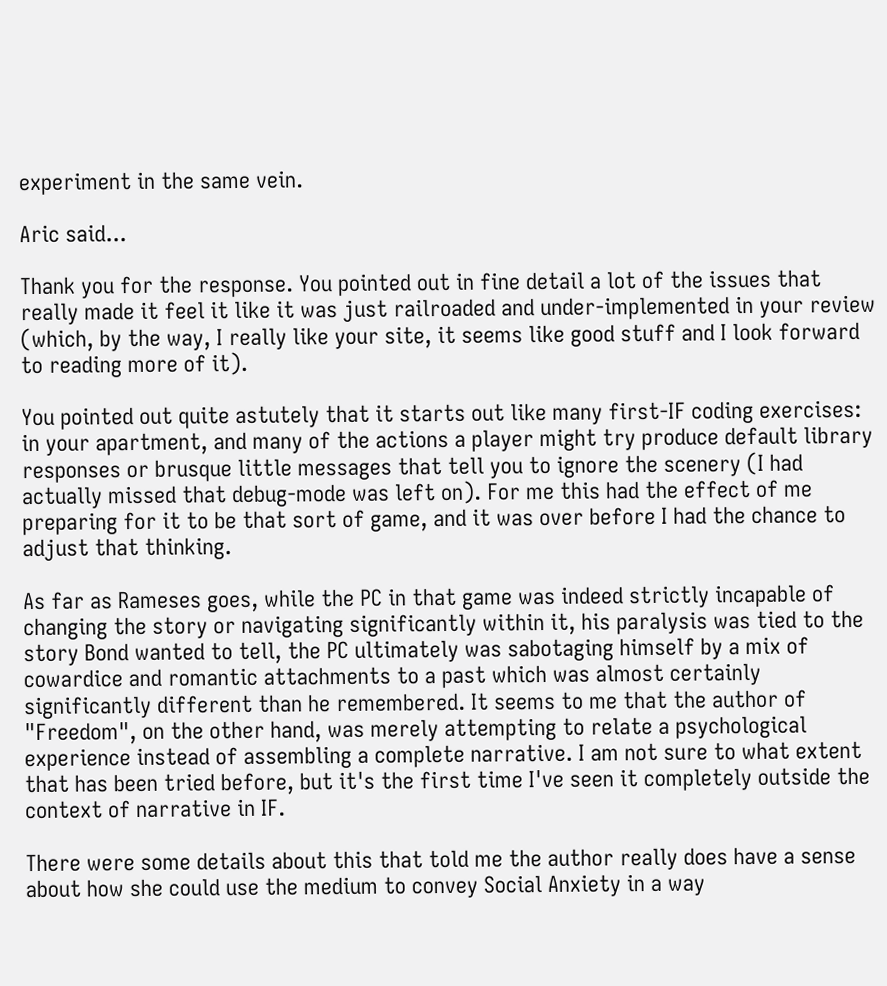experiment in the same vein.

Aric said...

Thank you for the response. You pointed out in fine detail a lot of the issues that really made it feel it like it was just railroaded and under-implemented in your review (which, by the way, I really like your site, it seems like good stuff and I look forward to reading more of it).

You pointed out quite astutely that it starts out like many first-IF coding exercises: in your apartment, and many of the actions a player might try produce default library responses or brusque little messages that tell you to ignore the scenery (I had actually missed that debug-mode was left on). For me this had the effect of me preparing for it to be that sort of game, and it was over before I had the chance to adjust that thinking.

As far as Rameses goes, while the PC in that game was indeed strictly incapable of changing the story or navigating significantly within it, his paralysis was tied to the story Bond wanted to tell, the PC ultimately was sabotaging himself by a mix of cowardice and romantic attachments to a past which was almost certainly significantly different than he remembered. It seems to me that the author of "Freedom", on the other hand, was merely attempting to relate a psychological experience instead of assembling a complete narrative. I am not sure to what extent that has been tried before, but it's the first time I've seen it completely outside the context of narrative in IF.

There were some details about this that told me the author really does have a sense about how she could use the medium to convey Social Anxiety in a way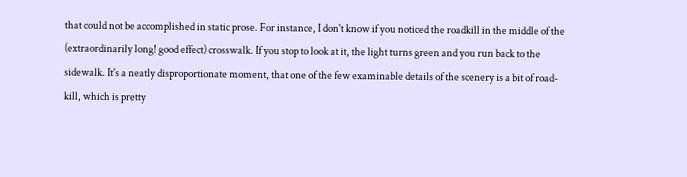that could not be accomplished in static prose. For instance, I don't know if you noticed the roadkill in the middle of the (extraordinarily long! good effect) crosswalk. If you stop to look at it, the light turns green and you run back to the sidewalk. It's a neatly disproportionate moment, that one of the few examinable details of the scenery is a bit of road-kill, which is pretty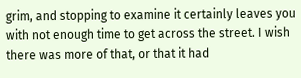grim, and stopping to examine it certainly leaves you with not enough time to get across the street. I wish there was more of that, or that it had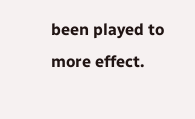been played to more effect.